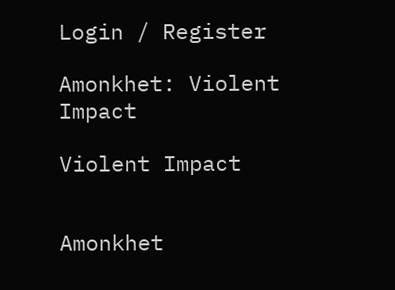Login / Register

Amonkhet: Violent Impact

Violent Impact


Amonkhet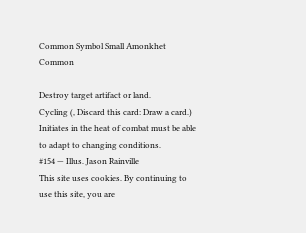Common Symbol Small Amonkhet Common

Destroy target artifact or land.
Cycling (, Discard this card: Draw a card.)
Initiates in the heat of combat must be able to adapt to changing conditions.
#154 — Illus. Jason Rainville
This site uses cookies. By continuing to use this site, you are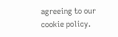agreeing to our cookie policy.